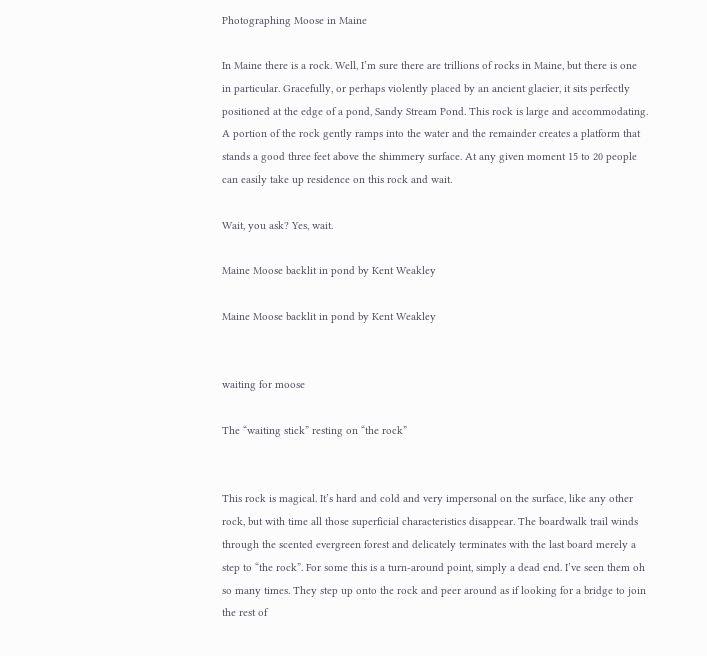Photographing Moose in Maine

In Maine there is a rock. Well, I’m sure there are trillions of rocks in Maine, but there is one in particular. Gracefully, or perhaps violently placed by an ancient glacier, it sits perfectly positioned at the edge of a pond, Sandy Stream Pond. This rock is large and accommodating. A portion of the rock gently ramps into the water and the remainder creates a platform that stands a good three feet above the shimmery surface. At any given moment 15 to 20 people can easily take up residence on this rock and wait.

Wait, you ask? Yes, wait.

Maine Moose backlit in pond by Kent Weakley

Maine Moose backlit in pond by Kent Weakley


waiting for moose

The “waiting stick” resting on “the rock”


This rock is magical. It’s hard and cold and very impersonal on the surface, like any other rock, but with time all those superficial characteristics disappear. The boardwalk trail winds through the scented evergreen forest and delicately terminates with the last board merely a step to “the rock”. For some this is a turn-around point, simply a dead end. I’ve seen them oh so many times. They step up onto the rock and peer around as if looking for a bridge to join the rest of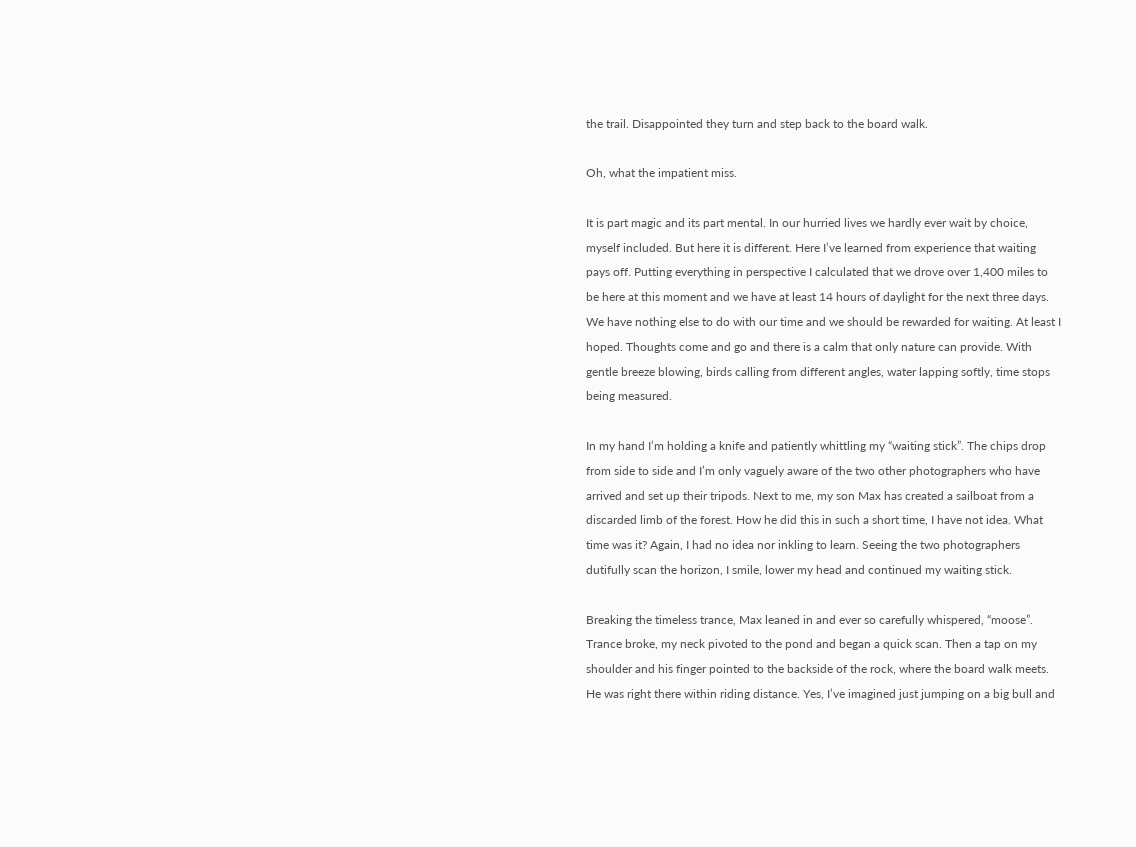the trail. Disappointed they turn and step back to the board walk.

Oh, what the impatient miss.

It is part magic and its part mental. In our hurried lives we hardly ever wait by choice, myself included. But here it is different. Here I’ve learned from experience that waiting pays off. Putting everything in perspective I calculated that we drove over 1,400 miles to be here at this moment and we have at least 14 hours of daylight for the next three days. We have nothing else to do with our time and we should be rewarded for waiting. At least I hoped. Thoughts come and go and there is a calm that only nature can provide. With gentle breeze blowing, birds calling from different angles, water lapping softly, time stops being measured.

In my hand I’m holding a knife and patiently whittling my “waiting stick”. The chips drop from side to side and I’m only vaguely aware of the two other photographers who have arrived and set up their tripods. Next to me, my son Max has created a sailboat from a discarded limb of the forest. How he did this in such a short time, I have not idea. What time was it? Again, I had no idea nor inkling to learn. Seeing the two photographers dutifully scan the horizon, I smile, lower my head and continued my waiting stick.

Breaking the timeless trance, Max leaned in and ever so carefully whispered, “moose”. Trance broke, my neck pivoted to the pond and began a quick scan. Then a tap on my shoulder and his finger pointed to the backside of the rock, where the board walk meets. He was right there within riding distance. Yes, I’ve imagined just jumping on a big bull and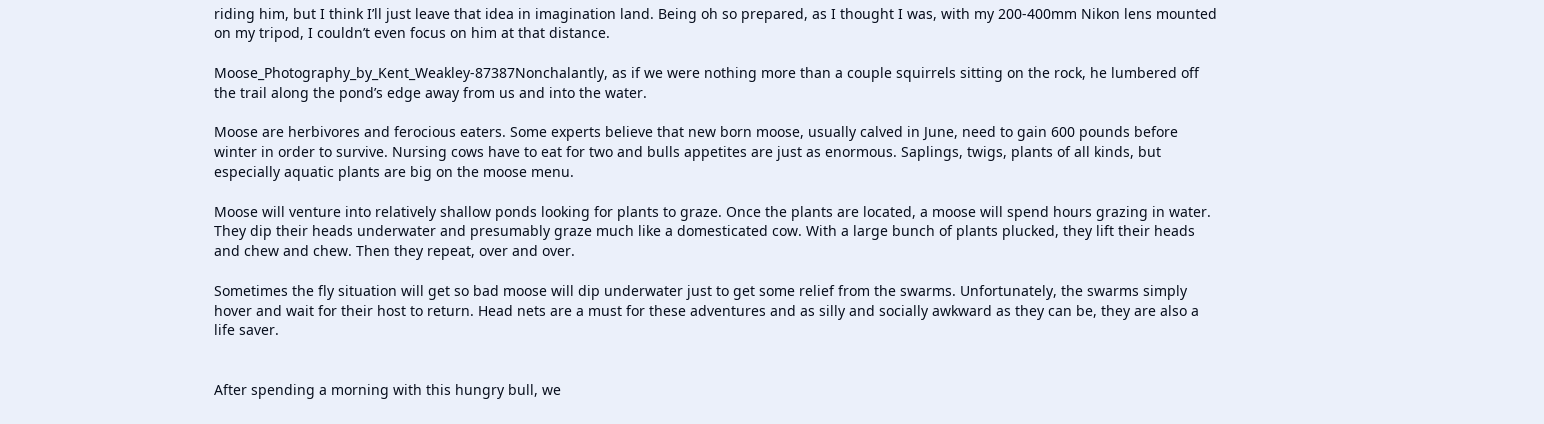riding him, but I think I’ll just leave that idea in imagination land. Being oh so prepared, as I thought I was, with my 200-400mm Nikon lens mounted on my tripod, I couldn’t even focus on him at that distance.

Moose_Photography_by_Kent_Weakley-87387Nonchalantly, as if we were nothing more than a couple squirrels sitting on the rock, he lumbered off the trail along the pond’s edge away from us and into the water.

Moose are herbivores and ferocious eaters. Some experts believe that new born moose, usually calved in June, need to gain 600 pounds before winter in order to survive. Nursing cows have to eat for two and bulls appetites are just as enormous. Saplings, twigs, plants of all kinds, but especially aquatic plants are big on the moose menu.

Moose will venture into relatively shallow ponds looking for plants to graze. Once the plants are located, a moose will spend hours grazing in water. They dip their heads underwater and presumably graze much like a domesticated cow. With a large bunch of plants plucked, they lift their heads and chew and chew. Then they repeat, over and over.

Sometimes the fly situation will get so bad moose will dip underwater just to get some relief from the swarms. Unfortunately, the swarms simply hover and wait for their host to return. Head nets are a must for these adventures and as silly and socially awkward as they can be, they are also a life saver.


After spending a morning with this hungry bull, we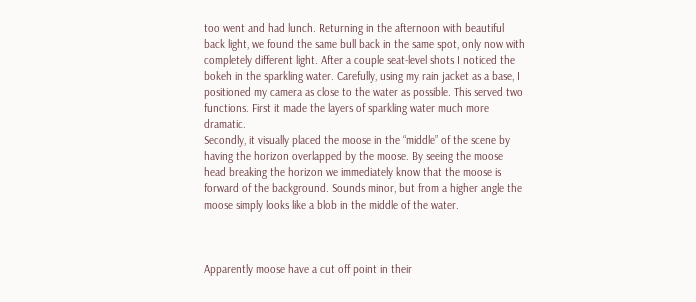too went and had lunch. Returning in the afternoon with beautiful back light, we found the same bull back in the same spot, only now with completely different light. After a couple seat-level shots I noticed the bokeh in the sparkling water. Carefully, using my rain jacket as a base, I positioned my camera as close to the water as possible. This served two functions. First it made the layers of sparkling water much more dramatic.
Secondly, it visually placed the moose in the “middle” of the scene by having the horizon overlapped by the moose. By seeing the moose head breaking the horizon we immediately know that the moose is forward of the background. Sounds minor, but from a higher angle the moose simply looks like a blob in the middle of the water.



Apparently moose have a cut off point in their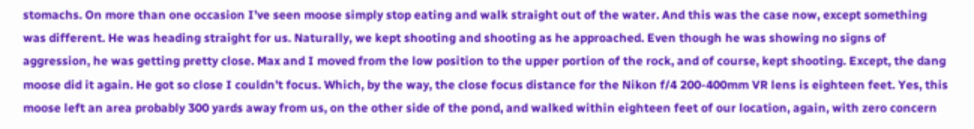stomachs. On more than one occasion I’ve seen moose simply stop eating and walk straight out of the water. And this was the case now, except something was different. He was heading straight for us. Naturally, we kept shooting and shooting as he approached. Even though he was showing no signs of aggression, he was getting pretty close. Max and I moved from the low position to the upper portion of the rock, and of course, kept shooting. Except, the dang moose did it again. He got so close I couldn’t focus. Which, by the way, the close focus distance for the Nikon f/4 200-400mm VR lens is eighteen feet. Yes, this moose left an area probably 300 yards away from us, on the other side of the pond, and walked within eighteen feet of our location, again, with zero concern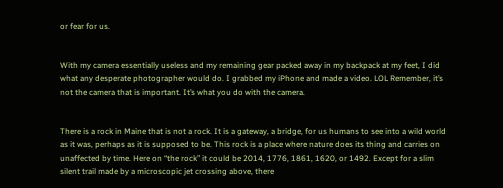or fear for us.


With my camera essentially useless and my remaining gear packed away in my backpack at my feet, I did what any desperate photographer would do. I grabbed my iPhone and made a video. LOL Remember, it’s not the camera that is important. It’s what you do with the camera.


There is a rock in Maine that is not a rock. It is a gateway, a bridge, for us humans to see into a wild world as it was, perhaps as it is supposed to be. This rock is a place where nature does its thing and carries on unaffected by time. Here on “the rock” it could be 2014, 1776, 1861, 1620, or 1492. Except for a slim silent trail made by a microscopic jet crossing above, there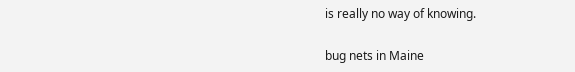is really no way of knowing.

bug nets in Maine